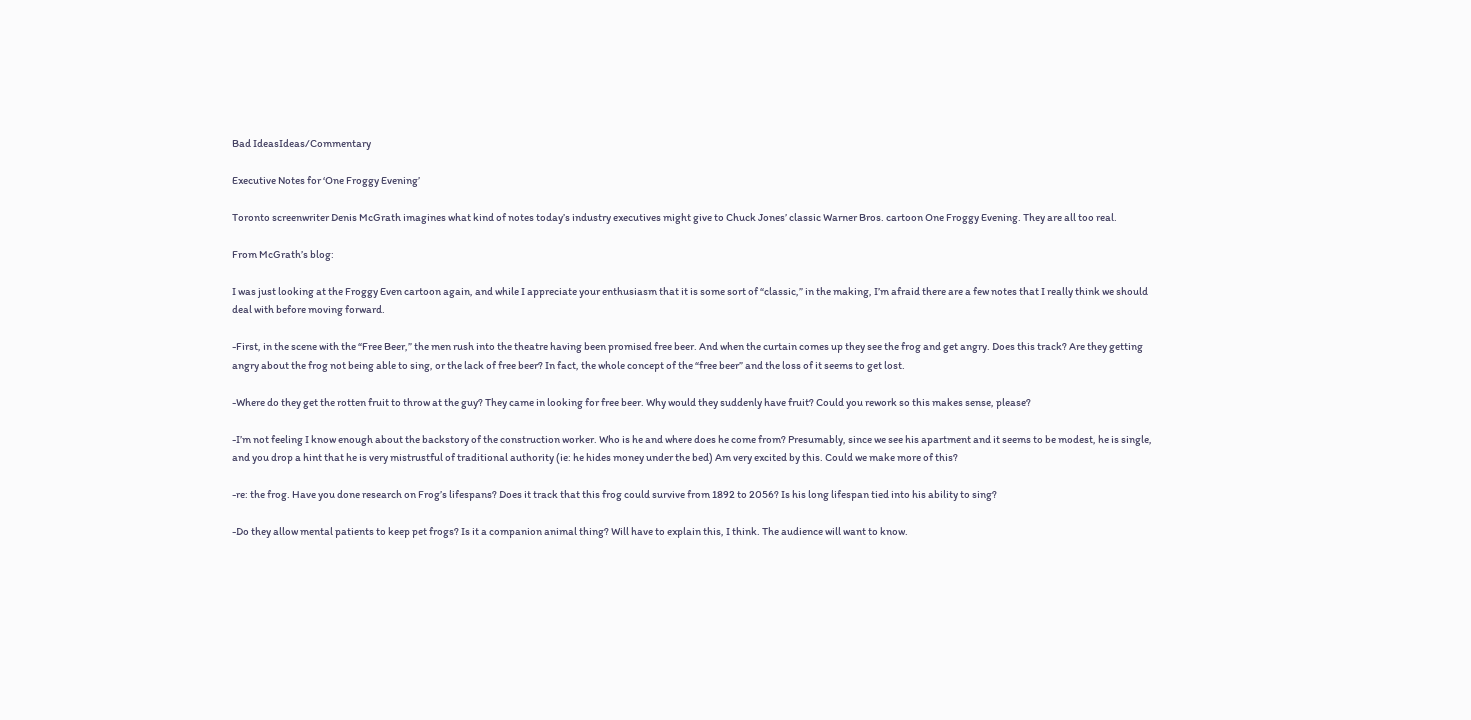Bad IdeasIdeas/Commentary

Executive Notes for ‘One Froggy Evening’

Toronto screenwriter Denis McGrath imagines what kind of notes today’s industry executives might give to Chuck Jones’ classic Warner Bros. cartoon One Froggy Evening. They are all too real.

From McGrath’s blog:

I was just looking at the Froggy Even cartoon again, and while I appreciate your enthusiasm that it is some sort of “classic,” in the making, I’m afraid there are a few notes that I really think we should deal with before moving forward.

-First, in the scene with the “Free Beer,” the men rush into the theatre having been promised free beer. And when the curtain comes up they see the frog and get angry. Does this track? Are they getting angry about the frog not being able to sing, or the lack of free beer? In fact, the whole concept of the “free beer” and the loss of it seems to get lost.

-Where do they get the rotten fruit to throw at the guy? They came in looking for free beer. Why would they suddenly have fruit? Could you rework so this makes sense, please?

-I’m not feeling I know enough about the backstory of the construction worker. Who is he and where does he come from? Presumably, since we see his apartment and it seems to be modest, he is single, and you drop a hint that he is very mistrustful of traditional authority (ie: he hides money under the bed) Am very excited by this. Could we make more of this?

-re: the frog. Have you done research on Frog’s lifespans? Does it track that this frog could survive from 1892 to 2056? Is his long lifespan tied into his ability to sing?

-Do they allow mental patients to keep pet frogs? Is it a companion animal thing? Will have to explain this, I think. The audience will want to know.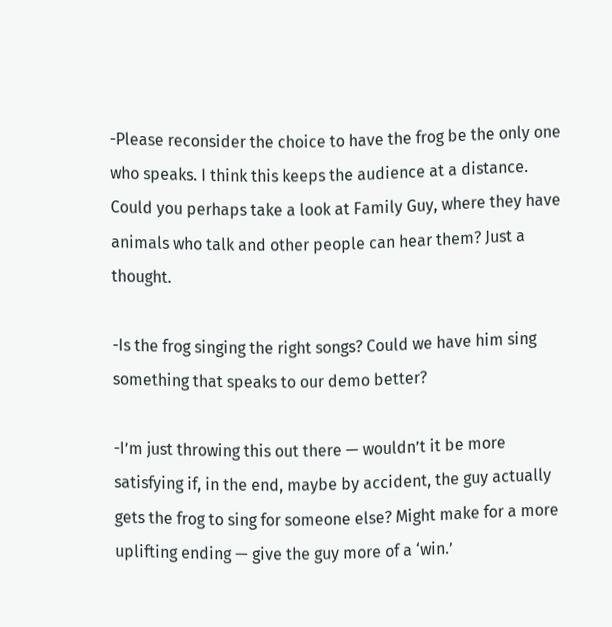-Please reconsider the choice to have the frog be the only one who speaks. I think this keeps the audience at a distance. Could you perhaps take a look at Family Guy, where they have animals who talk and other people can hear them? Just a thought.

-Is the frog singing the right songs? Could we have him sing something that speaks to our demo better?

-I’m just throwing this out there — wouldn’t it be more satisfying if, in the end, maybe by accident, the guy actually gets the frog to sing for someone else? Might make for a more uplifting ending — give the guy more of a ‘win.’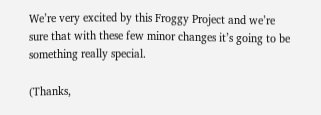We’re very excited by this Froggy Project and we’re sure that with these few minor changes it’s going to be something really special.

(Thanks,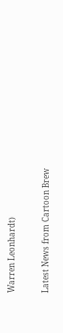Warren Leonhardt)

Latest News from Cartoon Brew